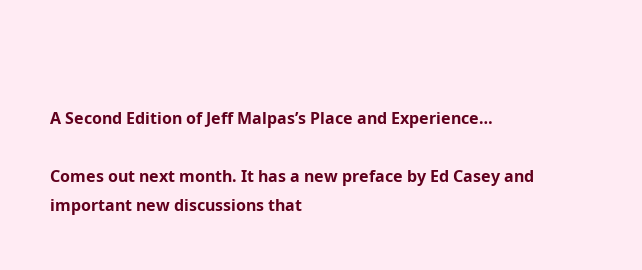A Second Edition of Jeff Malpas’s Place and Experience…

Comes out next month. It has a new preface by Ed Casey and important new discussions that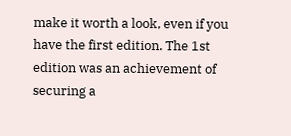make it worth a look, even if you have the first edition. The 1st edition was an achievement of securing a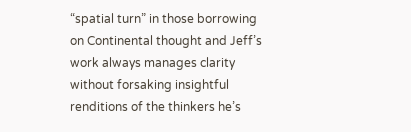“spatial turn” in those borrowing on Continental thought and Jeff’s work always manages clarity without forsaking insightful renditions of the thinkers he’s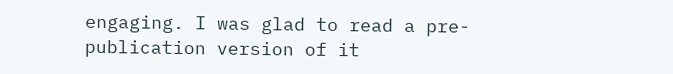engaging. I was glad to read a pre-publication version of it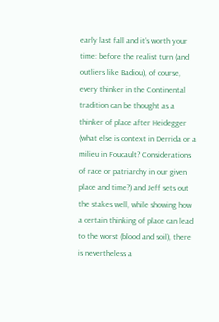early last fall and it’s worth your time: before the realist turn (and outliers like Badiou), of course, every thinker in the Continental tradition can be thought as a thinker of place after Heidegger (what else is context in Derrida or a milieu in Foucault? Considerations of race or patriarchy in our given place and time?) and Jeff sets out the stakes well, while showing how a certain thinking of place can lead to the worst (blood and soil), there is nevertheless a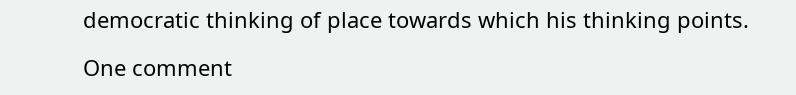democratic thinking of place towards which his thinking points.

One comment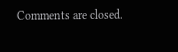Comments are closed.